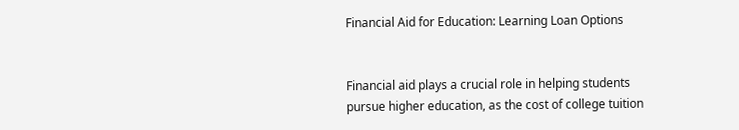Financial Aid for Education: Learning Loan Options


Financial aid plays a crucial role in helping students pursue higher education, as the cost of college tuition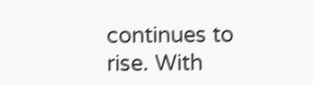continues to rise. With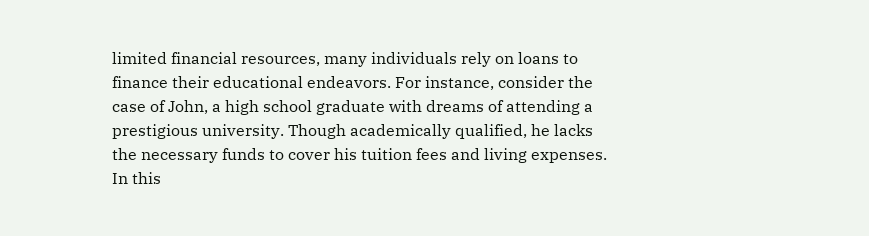limited financial resources, many individuals rely on loans to finance their educational endeavors. For instance, consider the case of John, a high school graduate with dreams of attending a prestigious university. Though academically qualified, he lacks the necessary funds to cover his tuition fees and living expenses. In this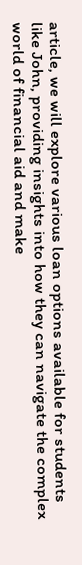article, we will explore various loan options available for students like John, providing insights into how they can navigate the complex world of financial aid and make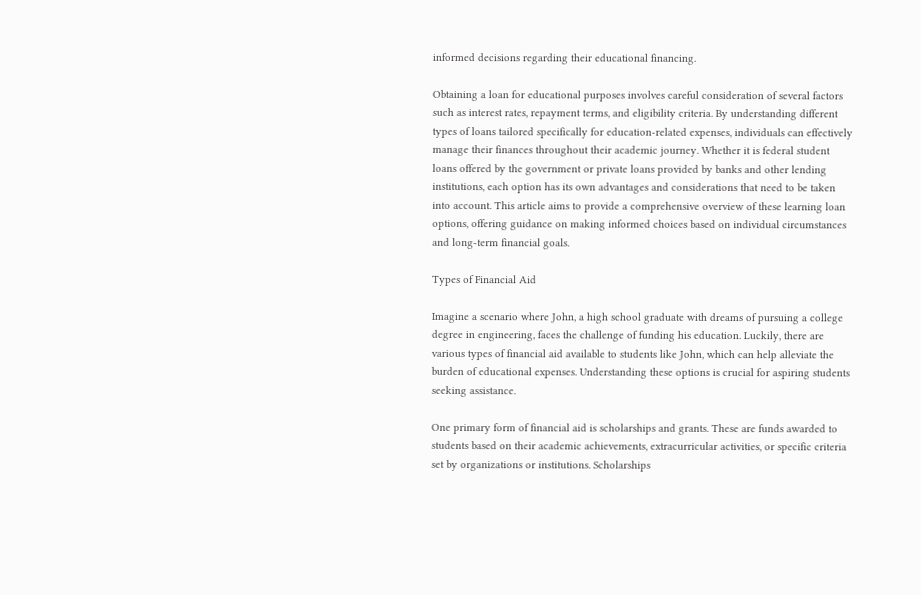informed decisions regarding their educational financing.

Obtaining a loan for educational purposes involves careful consideration of several factors such as interest rates, repayment terms, and eligibility criteria. By understanding different types of loans tailored specifically for education-related expenses, individuals can effectively manage their finances throughout their academic journey. Whether it is federal student loans offered by the government or private loans provided by banks and other lending institutions, each option has its own advantages and considerations that need to be taken into account. This article aims to provide a comprehensive overview of these learning loan options, offering guidance on making informed choices based on individual circumstances and long-term financial goals.

Types of Financial Aid

Imagine a scenario where John, a high school graduate with dreams of pursuing a college degree in engineering, faces the challenge of funding his education. Luckily, there are various types of financial aid available to students like John, which can help alleviate the burden of educational expenses. Understanding these options is crucial for aspiring students seeking assistance.

One primary form of financial aid is scholarships and grants. These are funds awarded to students based on their academic achievements, extracurricular activities, or specific criteria set by organizations or institutions. Scholarships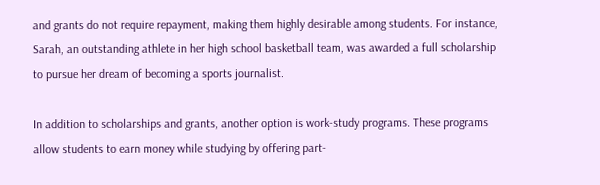and grants do not require repayment, making them highly desirable among students. For instance, Sarah, an outstanding athlete in her high school basketball team, was awarded a full scholarship to pursue her dream of becoming a sports journalist.

In addition to scholarships and grants, another option is work-study programs. These programs allow students to earn money while studying by offering part-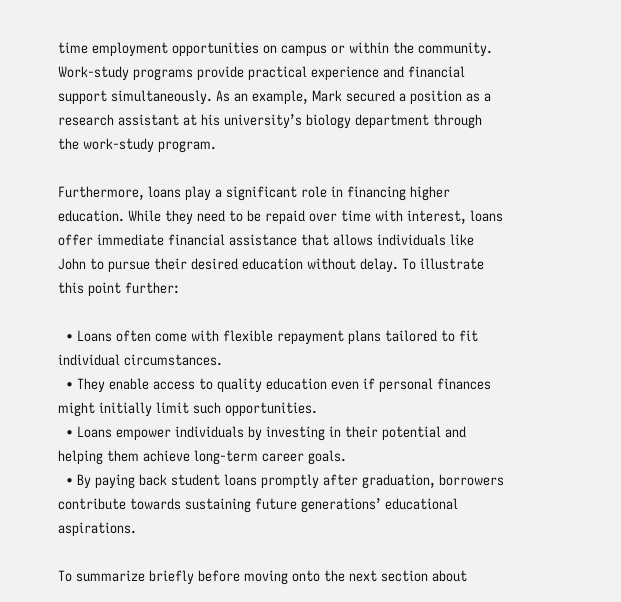time employment opportunities on campus or within the community. Work-study programs provide practical experience and financial support simultaneously. As an example, Mark secured a position as a research assistant at his university’s biology department through the work-study program.

Furthermore, loans play a significant role in financing higher education. While they need to be repaid over time with interest, loans offer immediate financial assistance that allows individuals like John to pursue their desired education without delay. To illustrate this point further:

  • Loans often come with flexible repayment plans tailored to fit individual circumstances.
  • They enable access to quality education even if personal finances might initially limit such opportunities.
  • Loans empower individuals by investing in their potential and helping them achieve long-term career goals.
  • By paying back student loans promptly after graduation, borrowers contribute towards sustaining future generations’ educational aspirations.

To summarize briefly before moving onto the next section about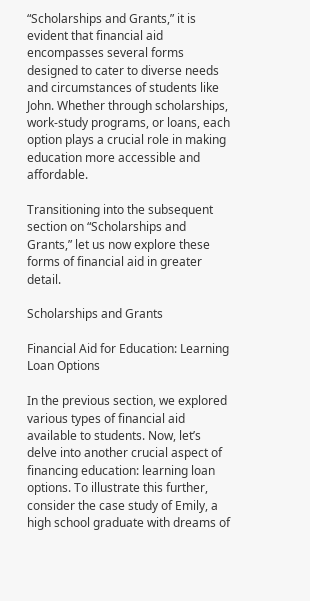“Scholarships and Grants,” it is evident that financial aid encompasses several forms designed to cater to diverse needs and circumstances of students like John. Whether through scholarships, work-study programs, or loans, each option plays a crucial role in making education more accessible and affordable.

Transitioning into the subsequent section on “Scholarships and Grants,” let us now explore these forms of financial aid in greater detail.

Scholarships and Grants

Financial Aid for Education: Learning Loan Options

In the previous section, we explored various types of financial aid available to students. Now, let’s delve into another crucial aspect of financing education: learning loan options. To illustrate this further, consider the case study of Emily, a high school graduate with dreams of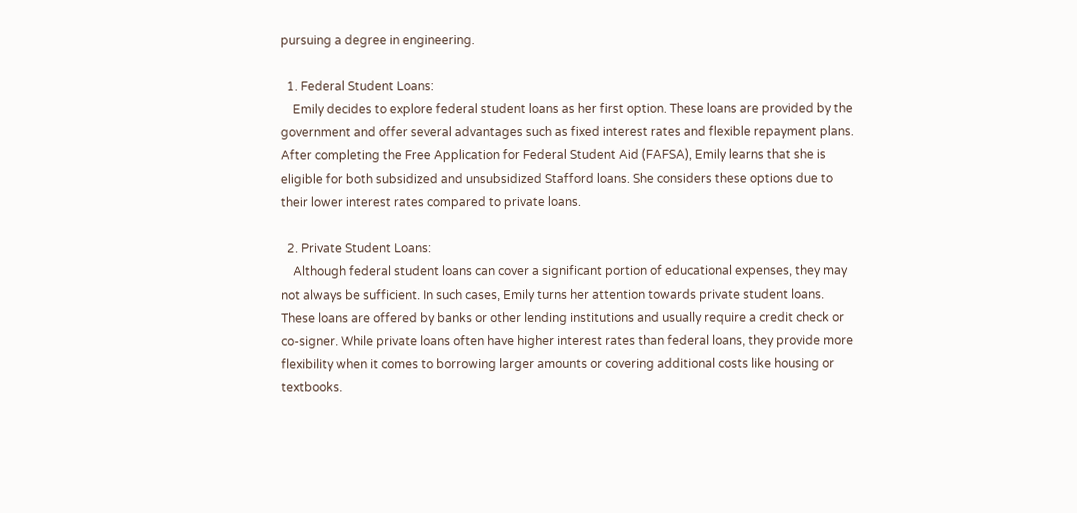pursuing a degree in engineering.

  1. Federal Student Loans:
    Emily decides to explore federal student loans as her first option. These loans are provided by the government and offer several advantages such as fixed interest rates and flexible repayment plans. After completing the Free Application for Federal Student Aid (FAFSA), Emily learns that she is eligible for both subsidized and unsubsidized Stafford loans. She considers these options due to their lower interest rates compared to private loans.

  2. Private Student Loans:
    Although federal student loans can cover a significant portion of educational expenses, they may not always be sufficient. In such cases, Emily turns her attention towards private student loans. These loans are offered by banks or other lending institutions and usually require a credit check or co-signer. While private loans often have higher interest rates than federal loans, they provide more flexibility when it comes to borrowing larger amounts or covering additional costs like housing or textbooks.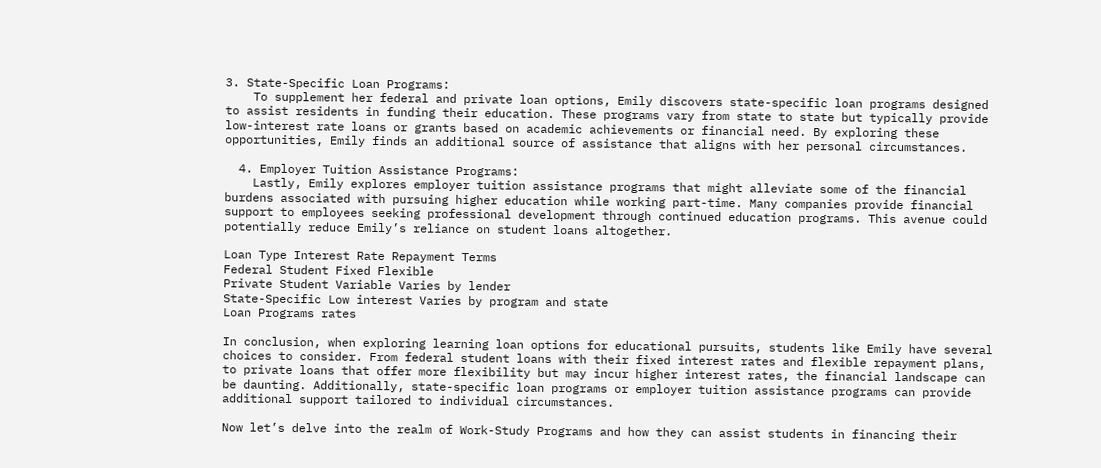3. State-Specific Loan Programs:
    To supplement her federal and private loan options, Emily discovers state-specific loan programs designed to assist residents in funding their education. These programs vary from state to state but typically provide low-interest rate loans or grants based on academic achievements or financial need. By exploring these opportunities, Emily finds an additional source of assistance that aligns with her personal circumstances.

  4. Employer Tuition Assistance Programs:
    Lastly, Emily explores employer tuition assistance programs that might alleviate some of the financial burdens associated with pursuing higher education while working part-time. Many companies provide financial support to employees seeking professional development through continued education programs. This avenue could potentially reduce Emily’s reliance on student loans altogether.

Loan Type Interest Rate Repayment Terms
Federal Student Fixed Flexible
Private Student Variable Varies by lender
State-Specific Low interest Varies by program and state
Loan Programs rates

In conclusion, when exploring learning loan options for educational pursuits, students like Emily have several choices to consider. From federal student loans with their fixed interest rates and flexible repayment plans, to private loans that offer more flexibility but may incur higher interest rates, the financial landscape can be daunting. Additionally, state-specific loan programs or employer tuition assistance programs can provide additional support tailored to individual circumstances.

Now let’s delve into the realm of Work-Study Programs and how they can assist students in financing their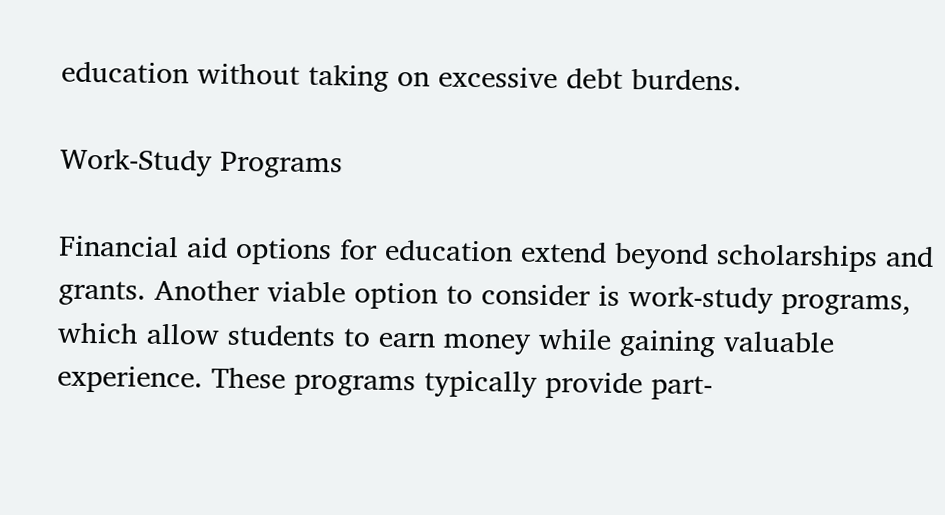education without taking on excessive debt burdens.

Work-Study Programs

Financial aid options for education extend beyond scholarships and grants. Another viable option to consider is work-study programs, which allow students to earn money while gaining valuable experience. These programs typically provide part-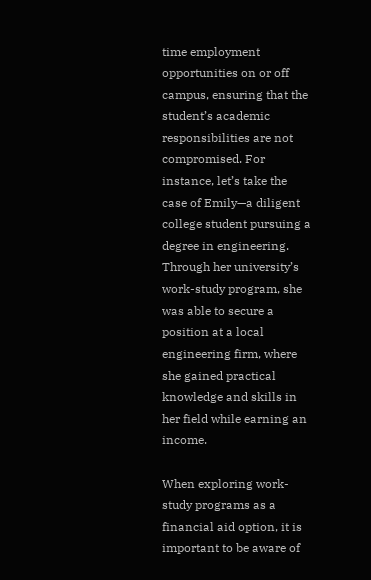time employment opportunities on or off campus, ensuring that the student’s academic responsibilities are not compromised. For instance, let’s take the case of Emily—a diligent college student pursuing a degree in engineering. Through her university’s work-study program, she was able to secure a position at a local engineering firm, where she gained practical knowledge and skills in her field while earning an income.

When exploring work-study programs as a financial aid option, it is important to be aware of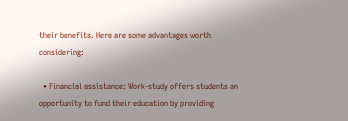their benefits. Here are some advantages worth considering:

  • Financial assistance: Work-study offers students an opportunity to fund their education by providing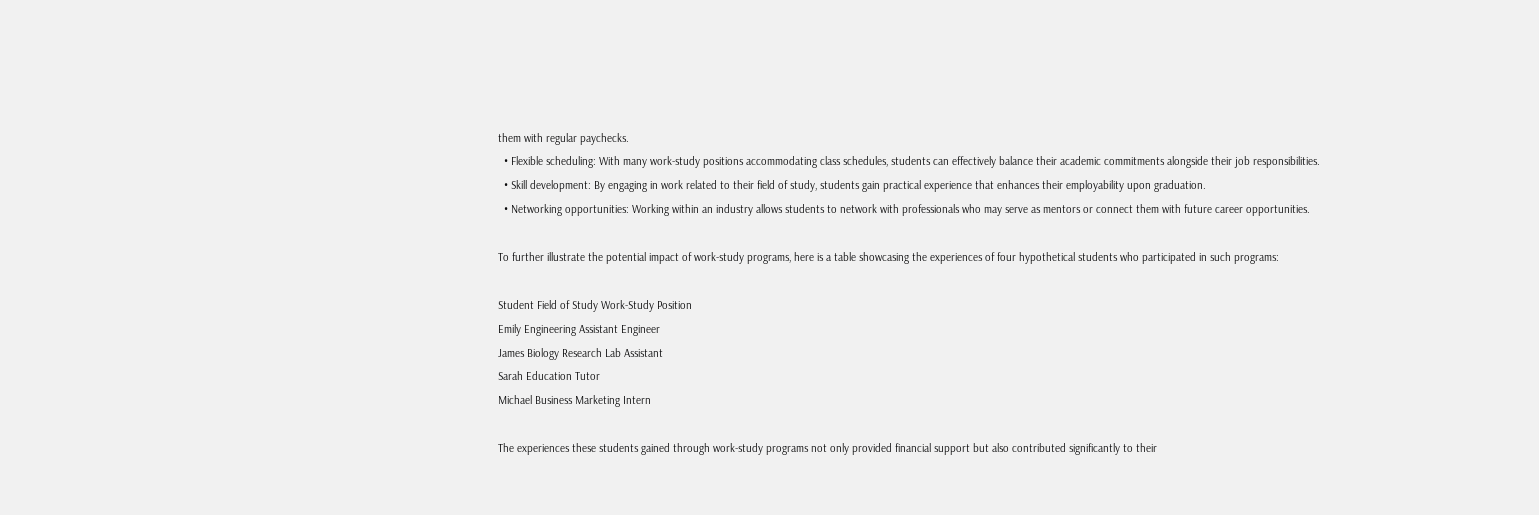them with regular paychecks.
  • Flexible scheduling: With many work-study positions accommodating class schedules, students can effectively balance their academic commitments alongside their job responsibilities.
  • Skill development: By engaging in work related to their field of study, students gain practical experience that enhances their employability upon graduation.
  • Networking opportunities: Working within an industry allows students to network with professionals who may serve as mentors or connect them with future career opportunities.

To further illustrate the potential impact of work-study programs, here is a table showcasing the experiences of four hypothetical students who participated in such programs:

Student Field of Study Work-Study Position
Emily Engineering Assistant Engineer
James Biology Research Lab Assistant
Sarah Education Tutor
Michael Business Marketing Intern

The experiences these students gained through work-study programs not only provided financial support but also contributed significantly to their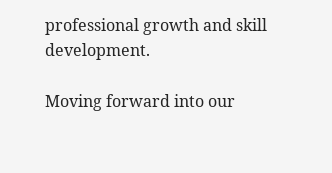professional growth and skill development.

Moving forward into our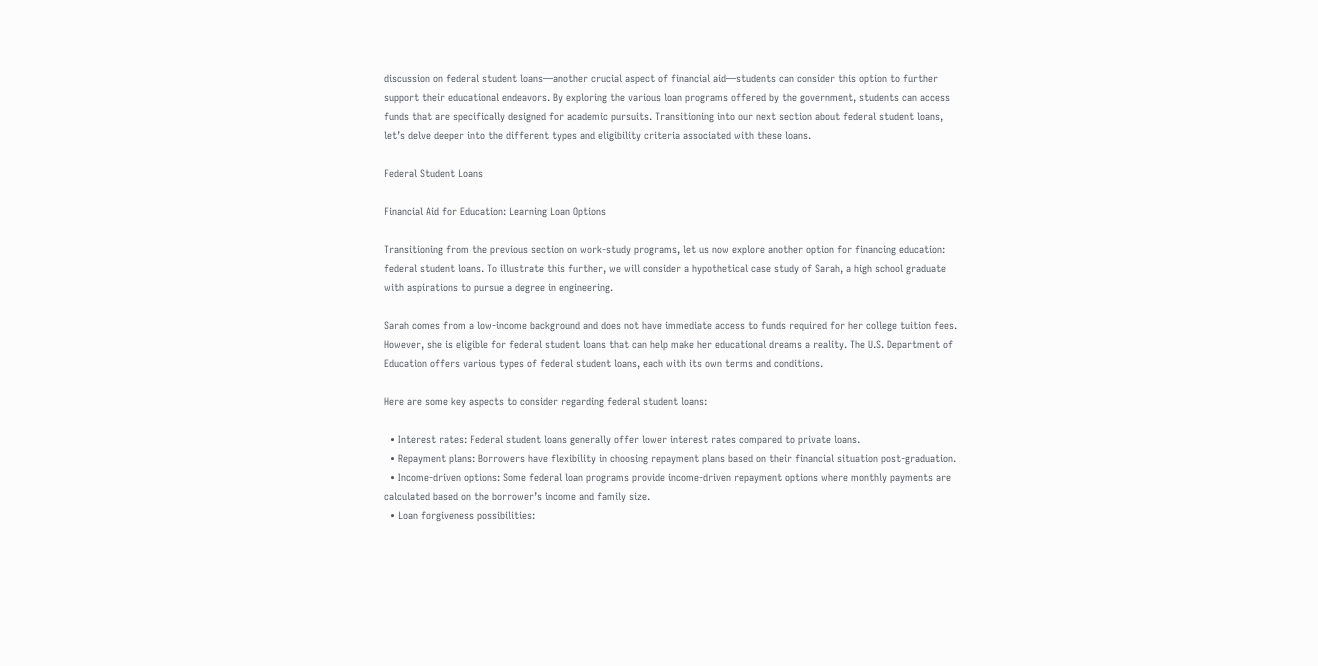discussion on federal student loans—another crucial aspect of financial aid—students can consider this option to further support their educational endeavors. By exploring the various loan programs offered by the government, students can access funds that are specifically designed for academic pursuits. Transitioning into our next section about federal student loans, let’s delve deeper into the different types and eligibility criteria associated with these loans.

Federal Student Loans

Financial Aid for Education: Learning Loan Options

Transitioning from the previous section on work-study programs, let us now explore another option for financing education: federal student loans. To illustrate this further, we will consider a hypothetical case study of Sarah, a high school graduate with aspirations to pursue a degree in engineering.

Sarah comes from a low-income background and does not have immediate access to funds required for her college tuition fees. However, she is eligible for federal student loans that can help make her educational dreams a reality. The U.S. Department of Education offers various types of federal student loans, each with its own terms and conditions.

Here are some key aspects to consider regarding federal student loans:

  • Interest rates: Federal student loans generally offer lower interest rates compared to private loans.
  • Repayment plans: Borrowers have flexibility in choosing repayment plans based on their financial situation post-graduation.
  • Income-driven options: Some federal loan programs provide income-driven repayment options where monthly payments are calculated based on the borrower’s income and family size.
  • Loan forgiveness possibilities: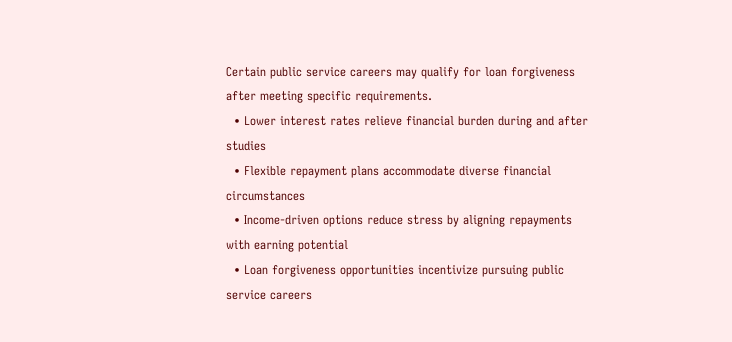Certain public service careers may qualify for loan forgiveness after meeting specific requirements.
  • Lower interest rates relieve financial burden during and after studies
  • Flexible repayment plans accommodate diverse financial circumstances
  • Income-driven options reduce stress by aligning repayments with earning potential
  • Loan forgiveness opportunities incentivize pursuing public service careers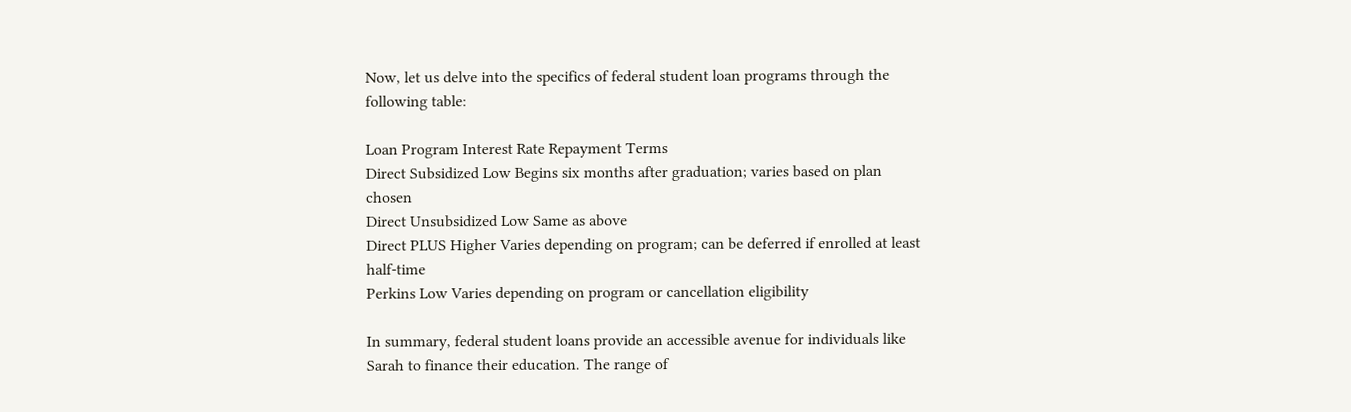Now, let us delve into the specifics of federal student loan programs through the following table:

Loan Program Interest Rate Repayment Terms
Direct Subsidized Low Begins six months after graduation; varies based on plan chosen
Direct Unsubsidized Low Same as above
Direct PLUS Higher Varies depending on program; can be deferred if enrolled at least half-time
Perkins Low Varies depending on program or cancellation eligibility

In summary, federal student loans provide an accessible avenue for individuals like Sarah to finance their education. The range of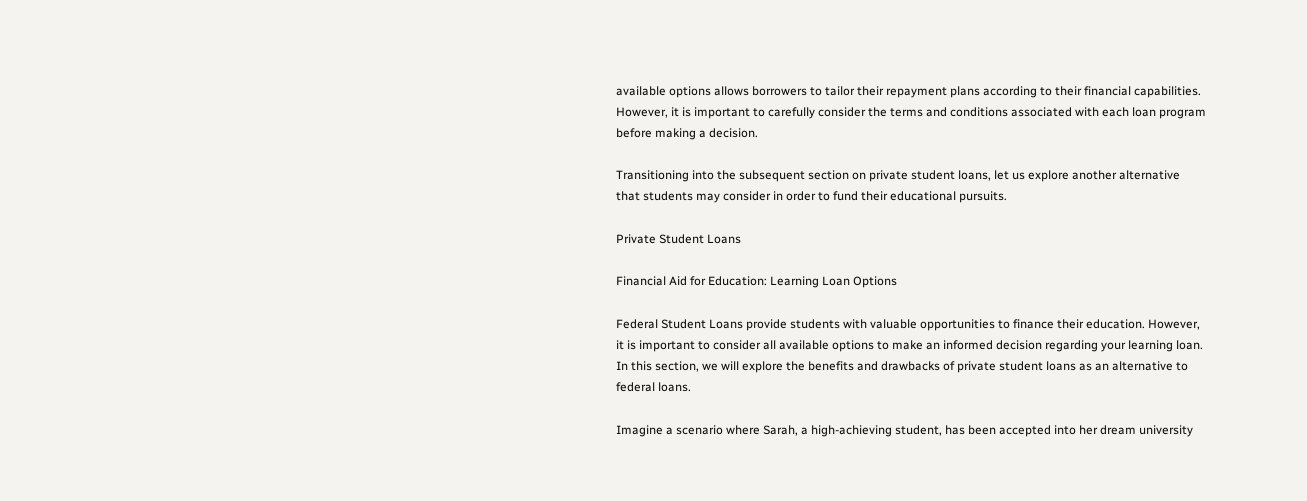available options allows borrowers to tailor their repayment plans according to their financial capabilities. However, it is important to carefully consider the terms and conditions associated with each loan program before making a decision.

Transitioning into the subsequent section on private student loans, let us explore another alternative that students may consider in order to fund their educational pursuits.

Private Student Loans

Financial Aid for Education: Learning Loan Options

Federal Student Loans provide students with valuable opportunities to finance their education. However, it is important to consider all available options to make an informed decision regarding your learning loan. In this section, we will explore the benefits and drawbacks of private student loans as an alternative to federal loans.

Imagine a scenario where Sarah, a high-achieving student, has been accepted into her dream university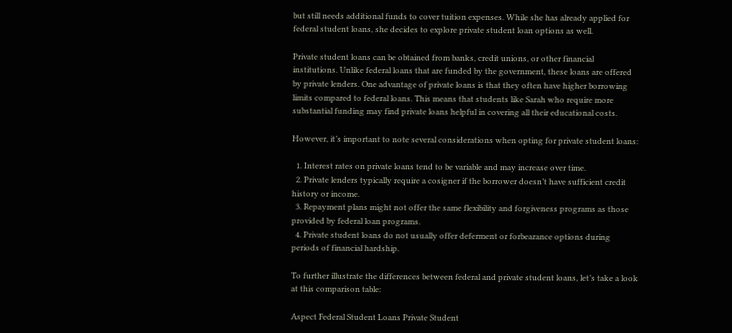but still needs additional funds to cover tuition expenses. While she has already applied for federal student loans, she decides to explore private student loan options as well.

Private student loans can be obtained from banks, credit unions, or other financial institutions. Unlike federal loans that are funded by the government, these loans are offered by private lenders. One advantage of private loans is that they often have higher borrowing limits compared to federal loans. This means that students like Sarah who require more substantial funding may find private loans helpful in covering all their educational costs.

However, it’s important to note several considerations when opting for private student loans:

  1. Interest rates on private loans tend to be variable and may increase over time.
  2. Private lenders typically require a cosigner if the borrower doesn’t have sufficient credit history or income.
  3. Repayment plans might not offer the same flexibility and forgiveness programs as those provided by federal loan programs.
  4. Private student loans do not usually offer deferment or forbearance options during periods of financial hardship.

To further illustrate the differences between federal and private student loans, let’s take a look at this comparison table:

Aspect Federal Student Loans Private Student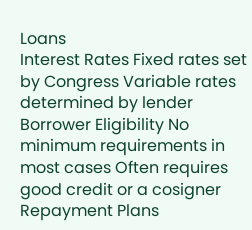Loans
Interest Rates Fixed rates set by Congress Variable rates determined by lender
Borrower Eligibility No minimum requirements in most cases Often requires good credit or a cosigner
Repayment Plans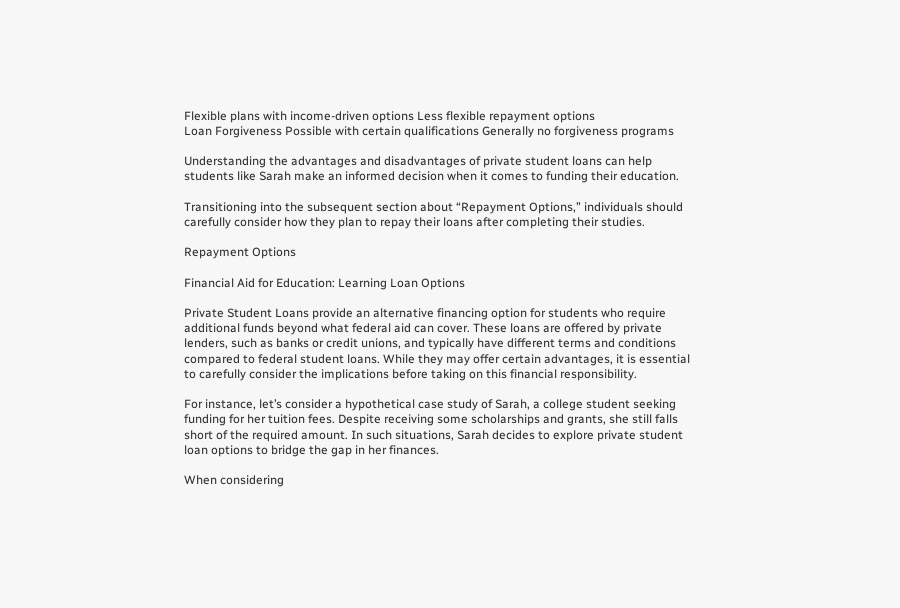Flexible plans with income-driven options Less flexible repayment options
Loan Forgiveness Possible with certain qualifications Generally no forgiveness programs

Understanding the advantages and disadvantages of private student loans can help students like Sarah make an informed decision when it comes to funding their education.

Transitioning into the subsequent section about “Repayment Options,” individuals should carefully consider how they plan to repay their loans after completing their studies.

Repayment Options

Financial Aid for Education: Learning Loan Options

Private Student Loans provide an alternative financing option for students who require additional funds beyond what federal aid can cover. These loans are offered by private lenders, such as banks or credit unions, and typically have different terms and conditions compared to federal student loans. While they may offer certain advantages, it is essential to carefully consider the implications before taking on this financial responsibility.

For instance, let’s consider a hypothetical case study of Sarah, a college student seeking funding for her tuition fees. Despite receiving some scholarships and grants, she still falls short of the required amount. In such situations, Sarah decides to explore private student loan options to bridge the gap in her finances.

When considering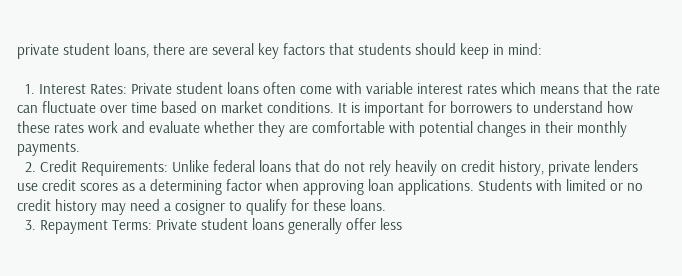private student loans, there are several key factors that students should keep in mind:

  1. Interest Rates: Private student loans often come with variable interest rates which means that the rate can fluctuate over time based on market conditions. It is important for borrowers to understand how these rates work and evaluate whether they are comfortable with potential changes in their monthly payments.
  2. Credit Requirements: Unlike federal loans that do not rely heavily on credit history, private lenders use credit scores as a determining factor when approving loan applications. Students with limited or no credit history may need a cosigner to qualify for these loans.
  3. Repayment Terms: Private student loans generally offer less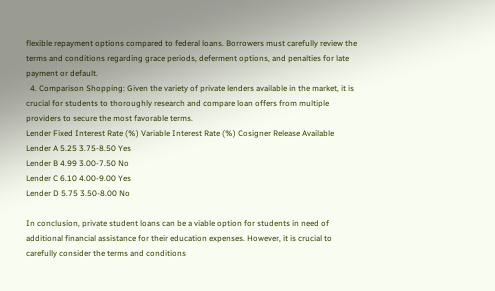flexible repayment options compared to federal loans. Borrowers must carefully review the terms and conditions regarding grace periods, deferment options, and penalties for late payment or default.
  4. Comparison Shopping: Given the variety of private lenders available in the market, it is crucial for students to thoroughly research and compare loan offers from multiple providers to secure the most favorable terms.
Lender Fixed Interest Rate (%) Variable Interest Rate (%) Cosigner Release Available
Lender A 5.25 3.75-8.50 Yes
Lender B 4.99 3.00-7.50 No
Lender C 6.10 4.00-9.00 Yes
Lender D 5.75 3.50-8.00 No

In conclusion, private student loans can be a viable option for students in need of additional financial assistance for their education expenses. However, it is crucial to carefully consider the terms and conditions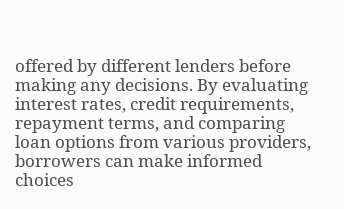offered by different lenders before making any decisions. By evaluating interest rates, credit requirements, repayment terms, and comparing loan options from various providers, borrowers can make informed choices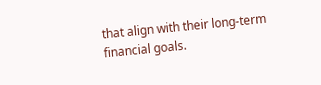that align with their long-term financial goals.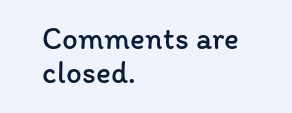Comments are closed.